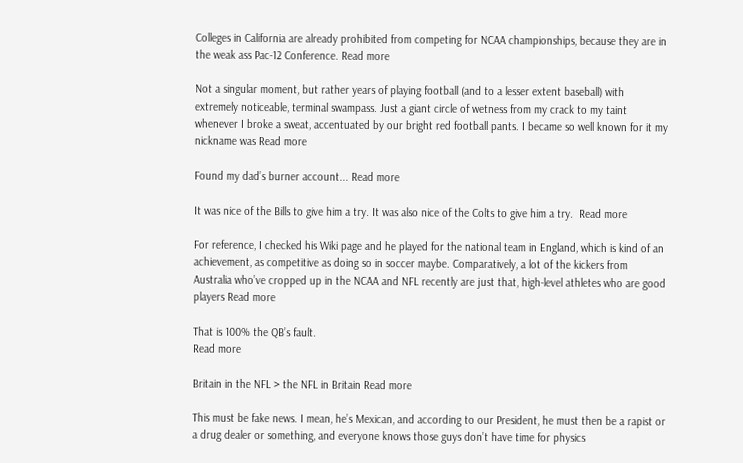Colleges in California are already prohibited from competing for NCAA championships, because they are in the weak ass Pac-12 Conference. Read more

Not a singular moment, but rather years of playing football (and to a lesser extent baseball) with extremely noticeable, terminal swampass. Just a giant circle of wetness from my crack to my taint whenever I broke a sweat, accentuated by our bright red football pants. I became so well known for it my nickname was Read more

Found my dad’s burner account... Read more

It was nice of the Bills to give him a try. It was also nice of the Colts to give him a try.  Read more

For reference, I checked his Wiki page and he played for the national team in England, which is kind of an achievement, as competitive as doing so in soccer maybe. Comparatively, a lot of the kickers from Australia who’ve cropped up in the NCAA and NFL recently are just that, high-level athletes who are good players Read more

That is 100% the QB’s fault.
Read more

Britain in the NFL > the NFL in Britain Read more

This must be fake news. I mean, he’s Mexican, and according to our President, he must then be a rapist or a drug dealer or something, and everyone knows those guys don’t have time for physics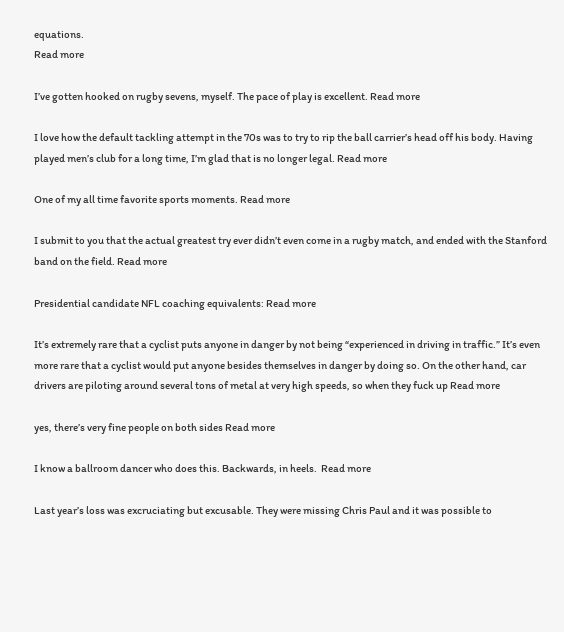equations.
Read more

I’ve gotten hooked on rugby sevens, myself. The pace of play is excellent. Read more

I love how the default tackling attempt in the 70s was to try to rip the ball carrier’s head off his body. Having played men’s club for a long time, I’m glad that is no longer legal. Read more

One of my all time favorite sports moments. Read more

I submit to you that the actual greatest try ever didn’t even come in a rugby match, and ended with the Stanford band on the field. Read more

Presidential candidate NFL coaching equivalents: Read more

It’s extremely rare that a cyclist puts anyone in danger by not being “experienced in driving in traffic.” It’s even more rare that a cyclist would put anyone besides themselves in danger by doing so. On the other hand, car drivers are piloting around several tons of metal at very high speeds, so when they fuck up Read more

yes, there’s very fine people on both sides Read more

I know a ballroom dancer who does this. Backwards, in heels.  Read more

Last year’s loss was excruciating but excusable. They were missing Chris Paul and it was possible to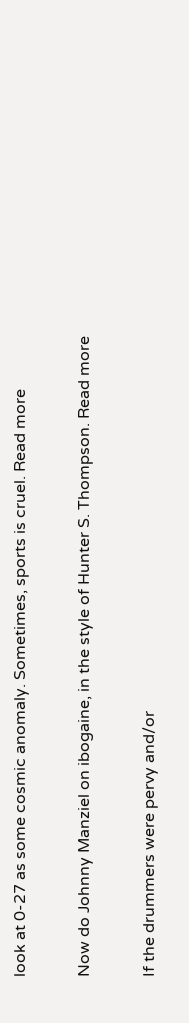look at 0-27 as some cosmic anomaly. Sometimes, sports is cruel. Read more

Now do Johnny Manziel on ibogaine, in the style of Hunter S. Thompson. Read more

If the drummers were pervy and/or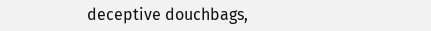deceptive douchbags,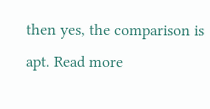then yes, the comparison is apt. Read more